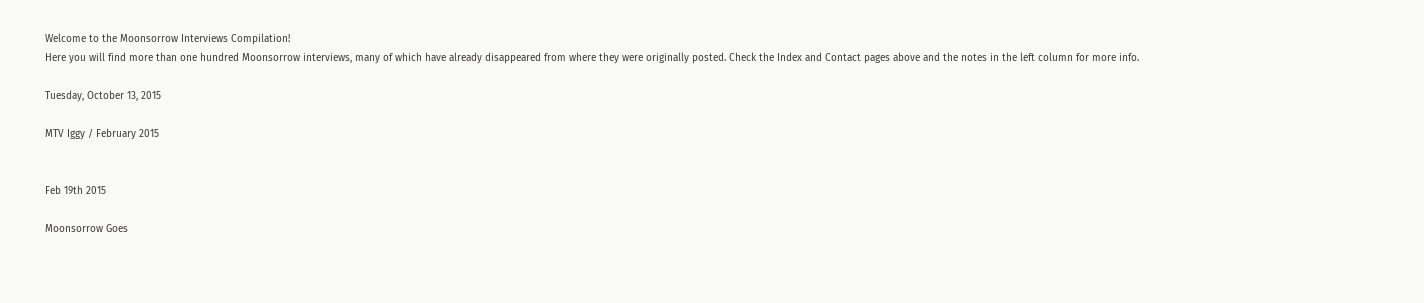Welcome to the Moonsorrow Interviews Compilation!
Here you will find more than one hundred Moonsorrow interviews, many of which have already disappeared from where they were originally posted. Check the Index and Contact pages above and the notes in the left column for more info.

Tuesday, October 13, 2015

MTV Iggy / February 2015


Feb 19th 2015

Moonsorrow Goes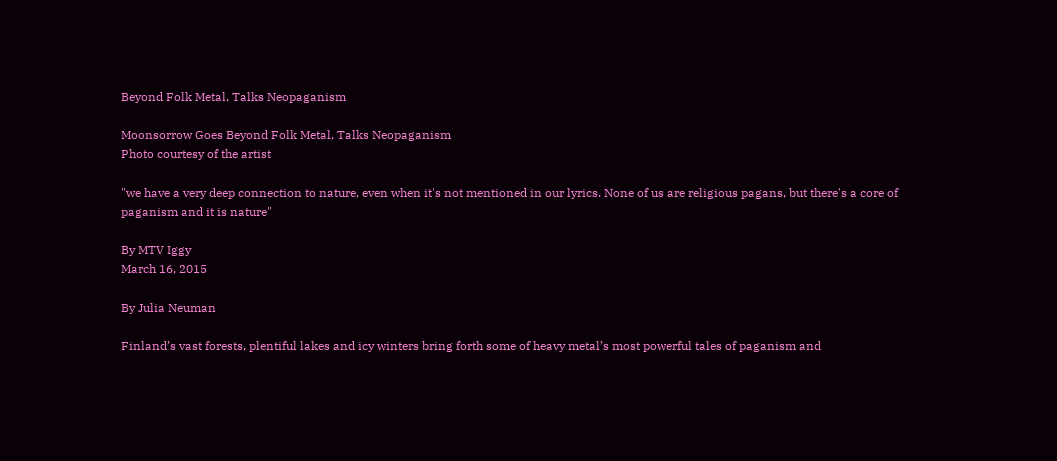Beyond Folk Metal, Talks Neopaganism

Moonsorrow Goes Beyond Folk Metal, Talks Neopaganism
Photo courtesy of the artist

"we have a very deep connection to nature, even when it's not mentioned in our lyrics. None of us are religious pagans, but there's a core of paganism and it is nature"

By MTV Iggy
March 16, 2015

By Julia Neuman

Finland’s vast forests, plentiful lakes and icy winters bring forth some of heavy metal’s most powerful tales of paganism and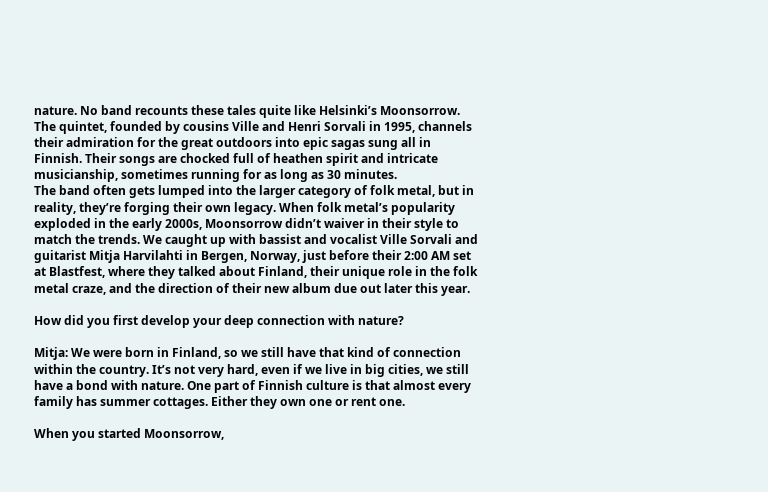nature. No band recounts these tales quite like Helsinki’s Moonsorrow. The quintet, founded by cousins Ville and Henri Sorvali in 1995, channels their admiration for the great outdoors into epic sagas sung all in Finnish. Their songs are chocked full of heathen spirit and intricate musicianship, sometimes running for as long as 30 minutes.
The band often gets lumped into the larger category of folk metal, but in reality, they’re forging their own legacy. When folk metal’s popularity exploded in the early 2000s, Moonsorrow didn’t waiver in their style to match the trends. We caught up with bassist and vocalist Ville Sorvali and guitarist Mitja Harvilahti in Bergen, Norway, just before their 2:00 AM set at Blastfest, where they talked about Finland, their unique role in the folk metal craze, and the direction of their new album due out later this year.

How did you first develop your deep connection with nature?

Mitja: We were born in Finland, so we still have that kind of connection within the country. It’s not very hard, even if we live in big cities, we still have a bond with nature. One part of Finnish culture is that almost every family has summer cottages. Either they own one or rent one.

When you started Moonsorrow,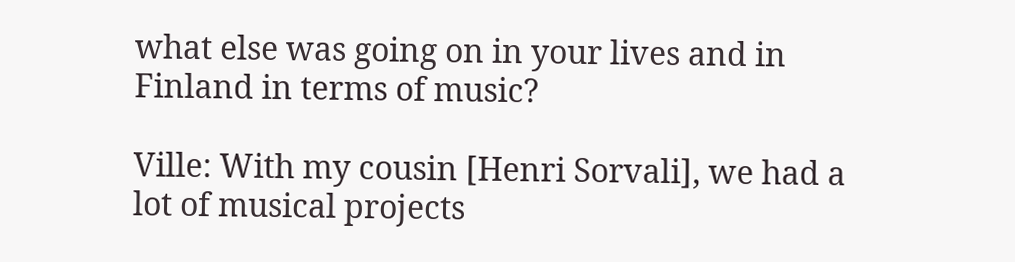what else was going on in your lives and in Finland in terms of music?

Ville: With my cousin [Henri Sorvali], we had a lot of musical projects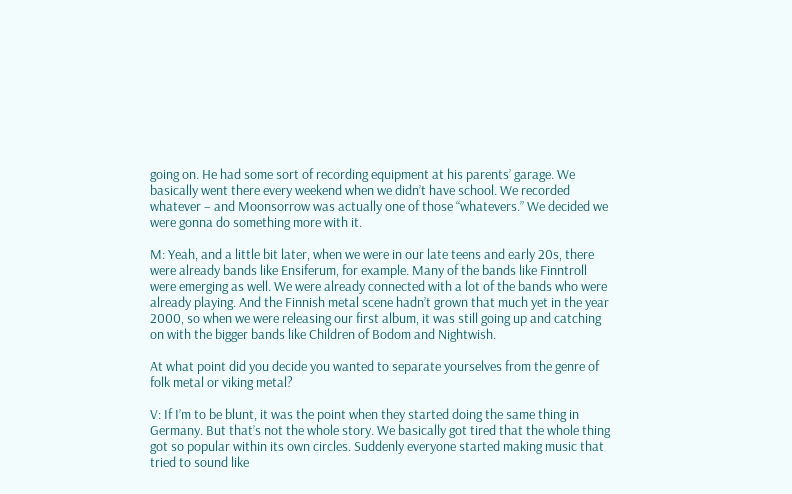going on. He had some sort of recording equipment at his parents’ garage. We basically went there every weekend when we didn’t have school. We recorded whatever – and Moonsorrow was actually one of those “whatevers.” We decided we were gonna do something more with it.

M: Yeah, and a little bit later, when we were in our late teens and early 20s, there were already bands like Ensiferum, for example. Many of the bands like Finntroll were emerging as well. We were already connected with a lot of the bands who were already playing. And the Finnish metal scene hadn’t grown that much yet in the year 2000, so when we were releasing our first album, it was still going up and catching on with the bigger bands like Children of Bodom and Nightwish.

At what point did you decide you wanted to separate yourselves from the genre of folk metal or viking metal?

V: If I’m to be blunt, it was the point when they started doing the same thing in Germany. But that’s not the whole story. We basically got tired that the whole thing got so popular within its own circles. Suddenly everyone started making music that tried to sound like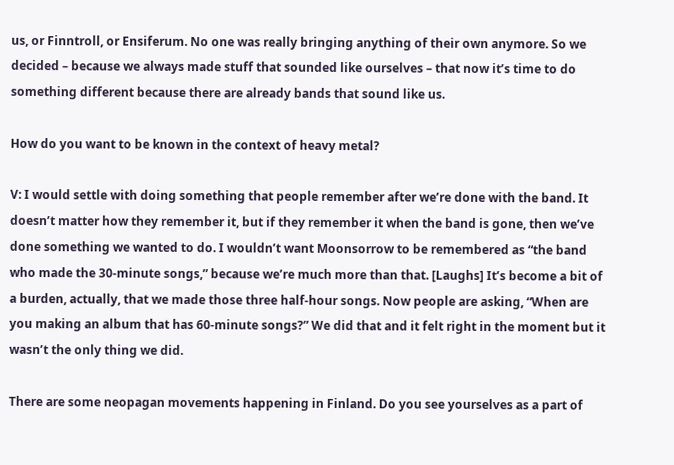us, or Finntroll, or Ensiferum. No one was really bringing anything of their own anymore. So we decided – because we always made stuff that sounded like ourselves – that now it’s time to do something different because there are already bands that sound like us.

How do you want to be known in the context of heavy metal?

V: I would settle with doing something that people remember after we’re done with the band. It doesn’t matter how they remember it, but if they remember it when the band is gone, then we’ve done something we wanted to do. I wouldn’t want Moonsorrow to be remembered as “the band who made the 30-minute songs,” because we’re much more than that. [Laughs] It’s become a bit of a burden, actually, that we made those three half-hour songs. Now people are asking, “When are you making an album that has 60-minute songs?” We did that and it felt right in the moment but it wasn’t the only thing we did.

There are some neopagan movements happening in Finland. Do you see yourselves as a part of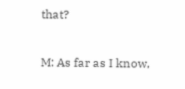that?

M: As far as I know,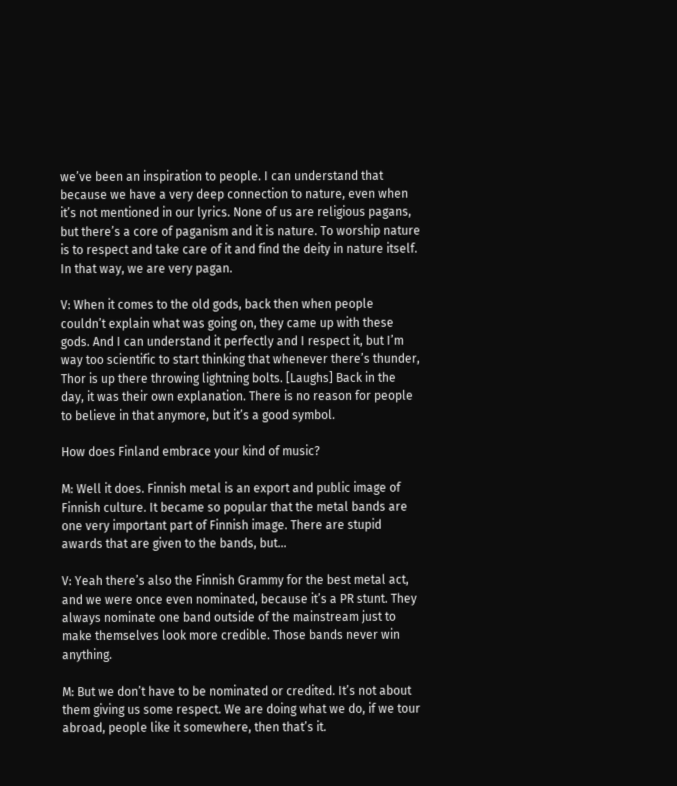we’ve been an inspiration to people. I can understand that because we have a very deep connection to nature, even when it’s not mentioned in our lyrics. None of us are religious pagans, but there’s a core of paganism and it is nature. To worship nature is to respect and take care of it and find the deity in nature itself. In that way, we are very pagan.

V: When it comes to the old gods, back then when people couldn’t explain what was going on, they came up with these gods. And I can understand it perfectly and I respect it, but I’m way too scientific to start thinking that whenever there’s thunder, Thor is up there throwing lightning bolts. [Laughs] Back in the day, it was their own explanation. There is no reason for people to believe in that anymore, but it’s a good symbol.

How does Finland embrace your kind of music?

M: Well it does. Finnish metal is an export and public image of Finnish culture. It became so popular that the metal bands are one very important part of Finnish image. There are stupid awards that are given to the bands, but…

V: Yeah there’s also the Finnish Grammy for the best metal act, and we were once even nominated, because it’s a PR stunt. They always nominate one band outside of the mainstream just to make themselves look more credible. Those bands never win anything.

M: But we don’t have to be nominated or credited. It’s not about them giving us some respect. We are doing what we do, if we tour abroad, people like it somewhere, then that’s it.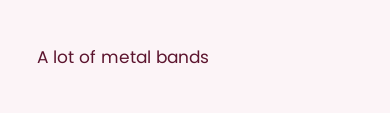A lot of metal bands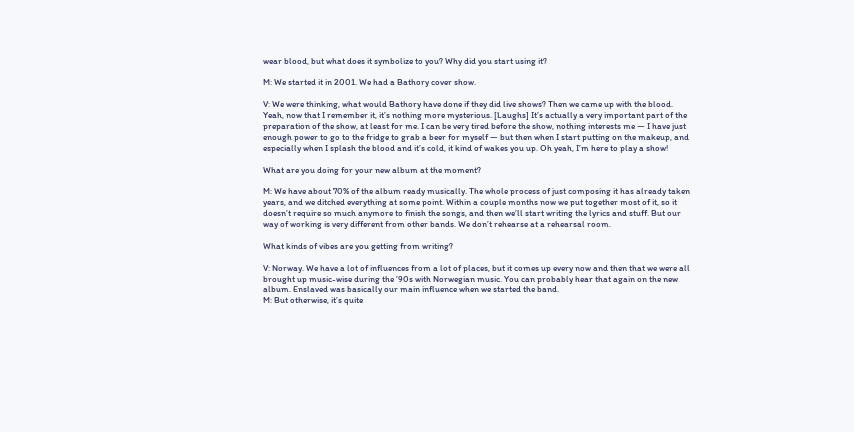wear blood, but what does it symbolize to you? Why did you start using it?

M: We started it in 2001. We had a Bathory cover show.

V: We were thinking, what would Bathory have done if they did live shows? Then we came up with the blood. Yeah, now that I remember it, it’s nothing more mysterious. [Laughs] It’s actually a very important part of the preparation of the show, at least for me. I can be very tired before the show, nothing interests me — I have just enough power to go to the fridge to grab a beer for myself — but then when I start putting on the makeup, and especially when I splash the blood and it’s cold, it kind of wakes you up. Oh yeah, I’m here to play a show!

What are you doing for your new album at the moment?

M: We have about 70% of the album ready musically. The whole process of just composing it has already taken years, and we ditched everything at some point. Within a couple months now we put together most of it, so it doesn’t require so much anymore to finish the songs, and then we’ll start writing the lyrics and stuff. But our way of working is very different from other bands. We don’t rehearse at a rehearsal room.

What kinds of vibes are you getting from writing?

V: Norway. We have a lot of influences from a lot of places, but it comes up every now and then that we were all brought up music-wise during the ’90s with Norwegian music. You can probably hear that again on the new album. Enslaved was basically our main influence when we started the band.
M: But otherwise, it’s quite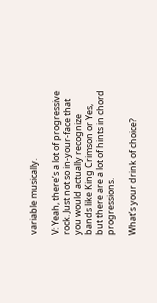variable musically.

V: Yeah, there’s a lot of progressive rock. Just not so in-your-face that you would actually recognize bands like King Crimson or Yes, but there are a lot of hints in chord progressions.

What’s your drink of choice?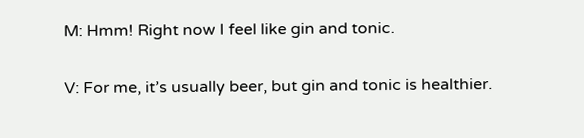M: Hmm! Right now I feel like gin and tonic.

V: For me, it’s usually beer, but gin and tonic is healthier.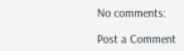No comments:

Post a Comment